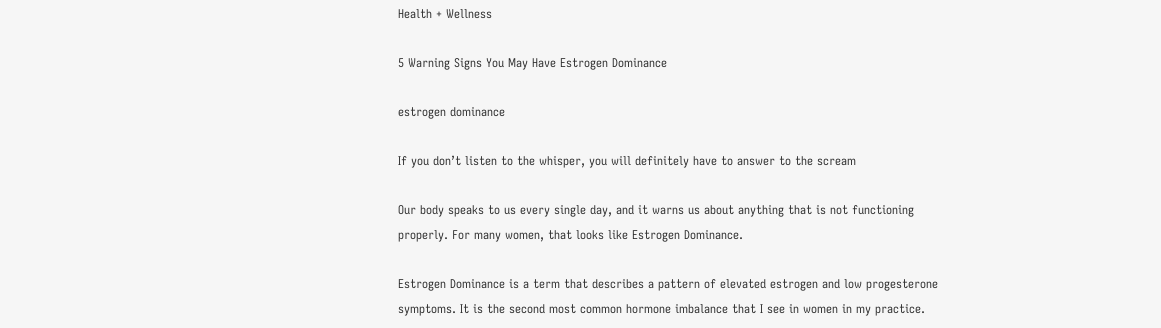Health + Wellness

5 Warning Signs You May Have Estrogen Dominance

estrogen dominance

If you don’t listen to the whisper, you will definitely have to answer to the scream

Our body speaks to us every single day, and it warns us about anything that is not functioning properly. For many women, that looks like Estrogen Dominance.

Estrogen Dominance is a term that describes a pattern of elevated estrogen and low progesterone symptoms. It is the second most common hormone imbalance that I see in women in my practice.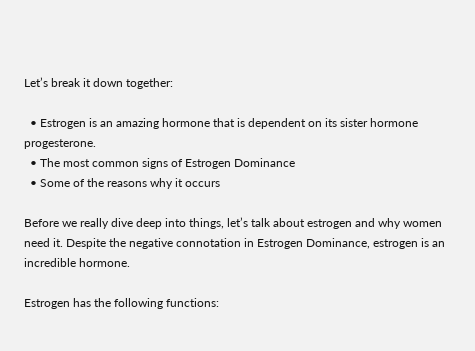Let’s break it down together:

  • Estrogen is an amazing hormone that is dependent on its sister hormone progesterone.
  • The most common signs of Estrogen Dominance
  • Some of the reasons why it occurs

Before we really dive deep into things, let’s talk about estrogen and why women need it. Despite the negative connotation in Estrogen Dominance, estrogen is an incredible hormone.

Estrogen has the following functions: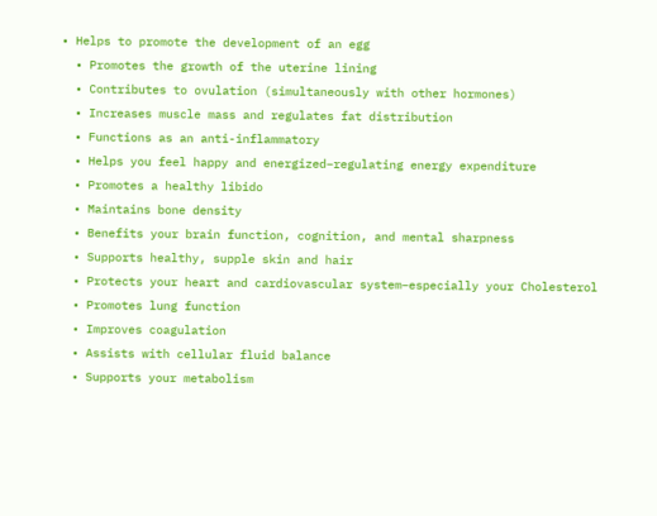• Helps to promote the development of an egg
  • Promotes the growth of the uterine lining
  • Contributes to ovulation (simultaneously with other hormones)
  • Increases muscle mass and regulates fat distribution
  • Functions as an anti-inflammatory
  • Helps you feel happy and energized–regulating energy expenditure
  • Promotes a healthy libido
  • Maintains bone density
  • Benefits your brain function, cognition, and mental sharpness
  • Supports healthy, supple skin and hair
  • Protects your heart and cardiovascular system–especially your Cholesterol
  • Promotes lung function
  • Improves coagulation
  • Assists with cellular fluid balance
  • Supports your metabolism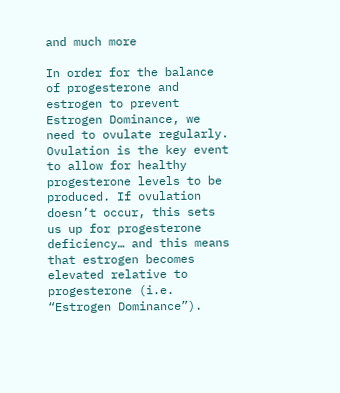and much more

In order for the balance of progesterone and estrogen to prevent Estrogen Dominance, we need to ovulate regularly. Ovulation is the key event to allow for healthy progesterone levels to be produced. If ovulation doesn’t occur, this sets us up for progesterone deficiency… and this means that estrogen becomes elevated relative to progesterone (i.e. “Estrogen Dominance”).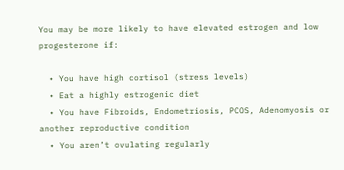You may be more likely to have elevated estrogen and low progesterone if:

  • You have high cortisol (stress levels)
  • Eat a highly estrogenic diet
  • You have Fibroids, Endometriosis, PCOS, Adenomyosis or another reproductive condition
  • You aren’t ovulating regularly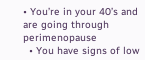• You’re in your 40’s and are going through perimenopause
  • You have signs of low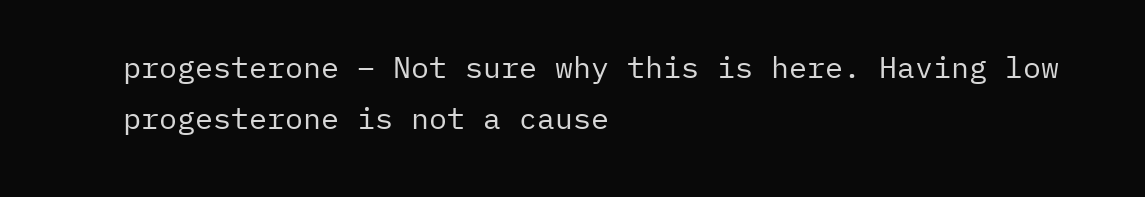progesterone – Not sure why this is here. Having low progesterone is not a cause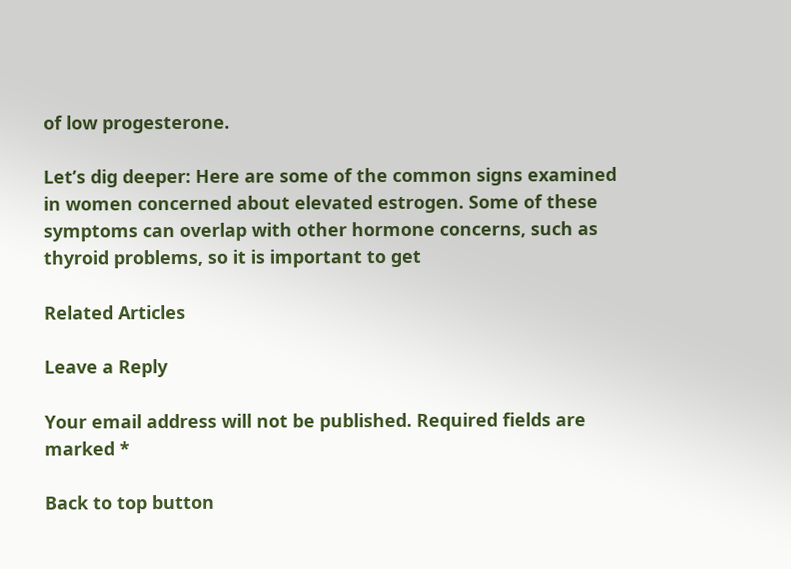of low progesterone.

Let’s dig deeper: Here are some of the common signs examined in women concerned about elevated estrogen. Some of these symptoms can overlap with other hormone concerns, such as thyroid problems, so it is important to get

Related Articles

Leave a Reply

Your email address will not be published. Required fields are marked *

Back to top button